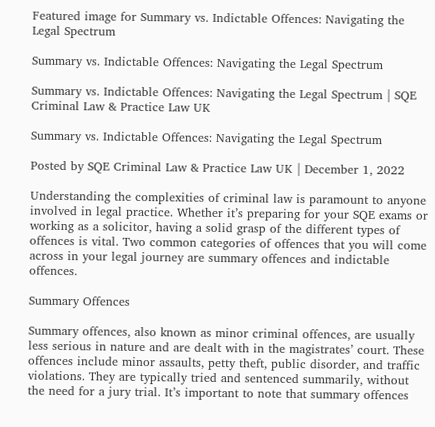Featured image for Summary vs. Indictable Offences: Navigating the Legal Spectrum

Summary vs. Indictable Offences: Navigating the Legal Spectrum

Summary vs. Indictable Offences: Navigating the Legal Spectrum | SQE Criminal Law & Practice Law UK

Summary vs. Indictable Offences: Navigating the Legal Spectrum

Posted by SQE Criminal Law & Practice Law UK | December 1, 2022

Understanding the complexities of criminal law is paramount to anyone involved in legal practice. Whether it’s preparing for your SQE exams or working as a solicitor, having a solid grasp of the different types of offences is vital. Two common categories of offences that you will come across in your legal journey are summary offences and indictable offences.

Summary Offences

Summary offences, also known as minor criminal offences, are usually less serious in nature and are dealt with in the magistrates’ court. These offences include minor assaults, petty theft, public disorder, and traffic violations. They are typically tried and sentenced summarily, without the need for a jury trial. It’s important to note that summary offences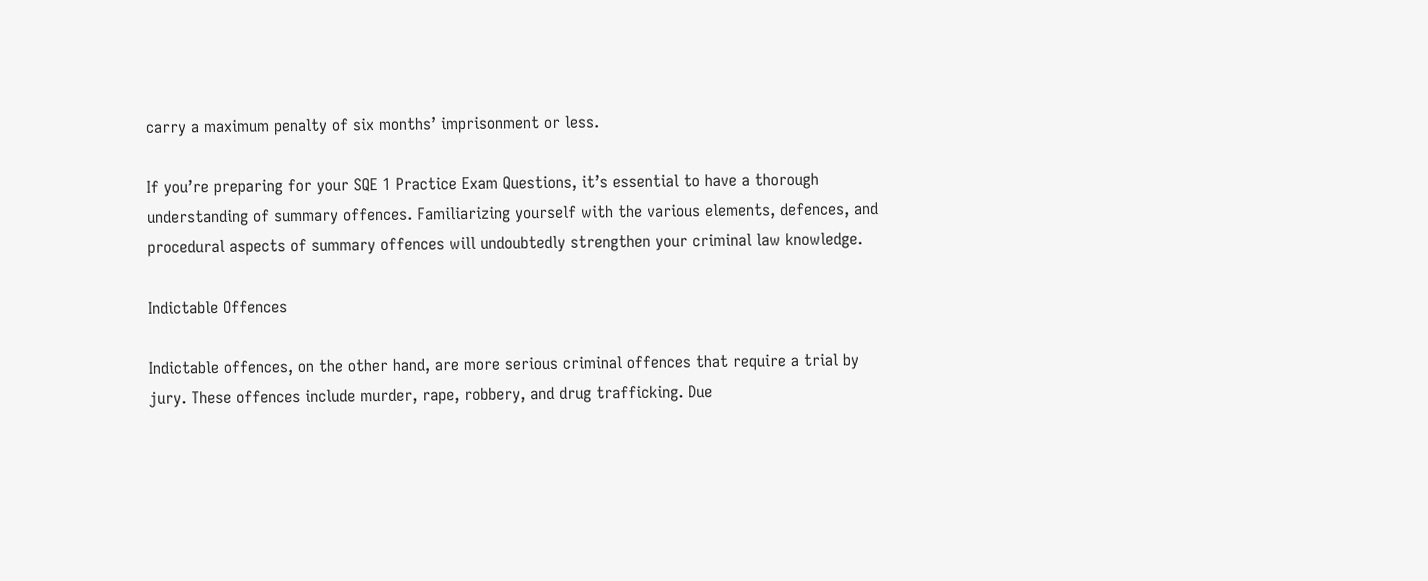carry a maximum penalty of six months’ imprisonment or less.

If you’re preparing for your SQE 1 Practice Exam Questions, it’s essential to have a thorough understanding of summary offences. Familiarizing yourself with the various elements, defences, and procedural aspects of summary offences will undoubtedly strengthen your criminal law knowledge.

Indictable Offences

Indictable offences, on the other hand, are more serious criminal offences that require a trial by jury. These offences include murder, rape, robbery, and drug trafficking. Due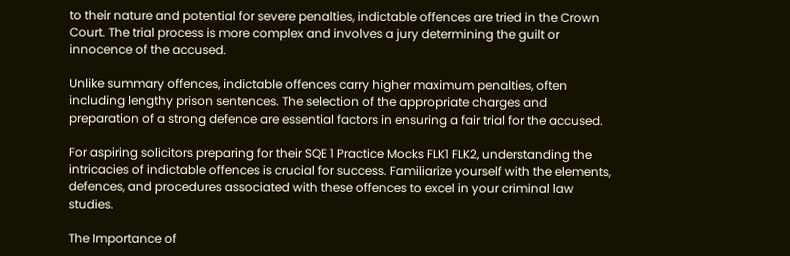to their nature and potential for severe penalties, indictable offences are tried in the Crown Court. The trial process is more complex and involves a jury determining the guilt or innocence of the accused.

Unlike summary offences, indictable offences carry higher maximum penalties, often including lengthy prison sentences. The selection of the appropriate charges and preparation of a strong defence are essential factors in ensuring a fair trial for the accused.

For aspiring solicitors preparing for their SQE 1 Practice Mocks FLK1 FLK2, understanding the intricacies of indictable offences is crucial for success. Familiarize yourself with the elements, defences, and procedures associated with these offences to excel in your criminal law studies.

The Importance of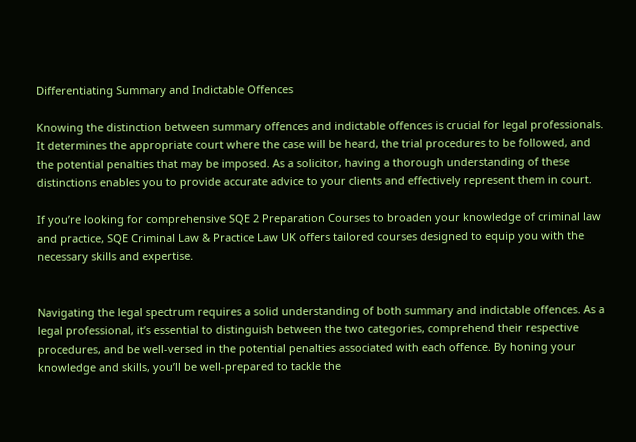Differentiating Summary and Indictable Offences

Knowing the distinction between summary offences and indictable offences is crucial for legal professionals. It determines the appropriate court where the case will be heard, the trial procedures to be followed, and the potential penalties that may be imposed. As a solicitor, having a thorough understanding of these distinctions enables you to provide accurate advice to your clients and effectively represent them in court.

If you’re looking for comprehensive SQE 2 Preparation Courses to broaden your knowledge of criminal law and practice, SQE Criminal Law & Practice Law UK offers tailored courses designed to equip you with the necessary skills and expertise.


Navigating the legal spectrum requires a solid understanding of both summary and indictable offences. As a legal professional, it’s essential to distinguish between the two categories, comprehend their respective procedures, and be well-versed in the potential penalties associated with each offence. By honing your knowledge and skills, you’ll be well-prepared to tackle the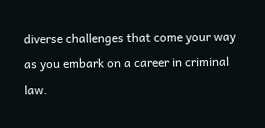diverse challenges that come your way as you embark on a career in criminal law.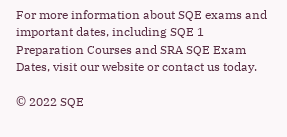For more information about SQE exams and important dates, including SQE 1 Preparation Courses and SRA SQE Exam Dates, visit our website or contact us today.

© 2022 SQE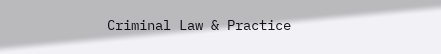Criminal Law & Practice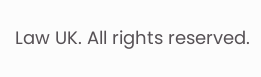Law UK. All rights reserved.